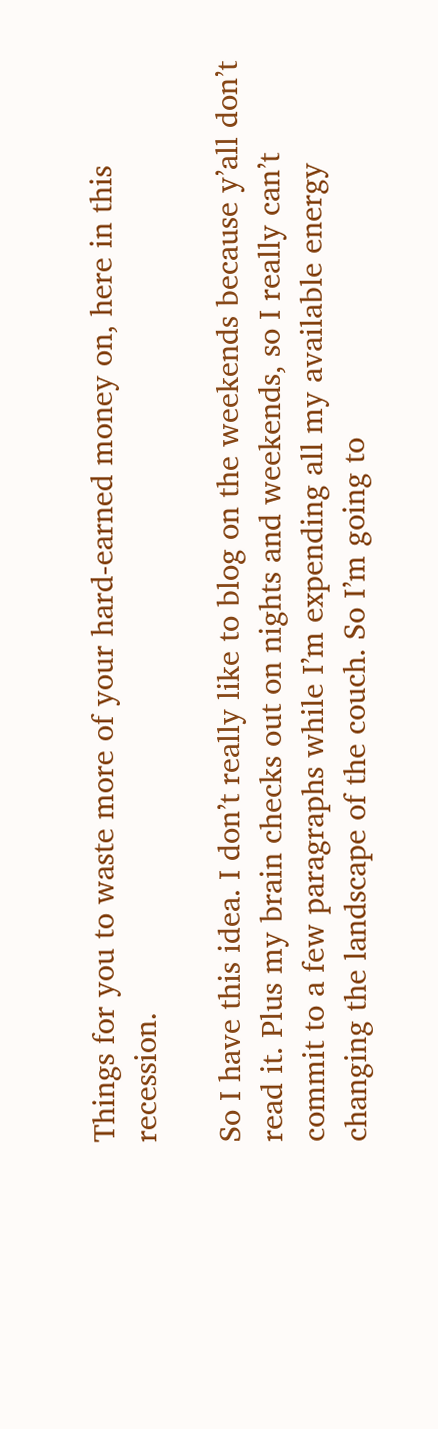Things for you to waste more of your hard-earned money on, here in this recession.

So I have this idea. I don’t really like to blog on the weekends because y’all don’t read it. Plus my brain checks out on nights and weekends, so I really can’t commit to a few paragraphs while I’m expending all my available energy changing the landscape of the couch. So I’m going to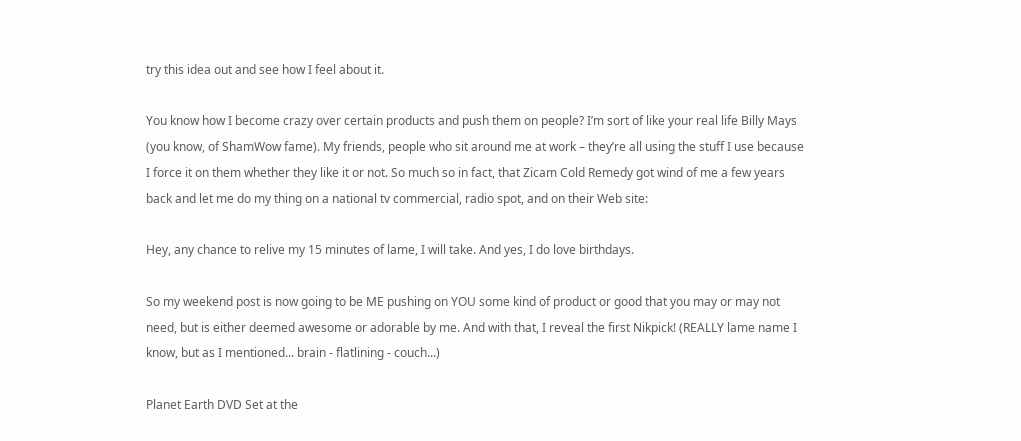try this idea out and see how I feel about it.

You know how I become crazy over certain products and push them on people? I’m sort of like your real life Billy Mays (you know, of ShamWow fame). My friends, people who sit around me at work – they’re all using the stuff I use because I force it on them whether they like it or not. So much so in fact, that Zicam Cold Remedy got wind of me a few years back and let me do my thing on a national tv commercial, radio spot, and on their Web site:

Hey, any chance to relive my 15 minutes of lame, I will take. And yes, I do love birthdays.

So my weekend post is now going to be ME pushing on YOU some kind of product or good that you may or may not need, but is either deemed awesome or adorable by me. And with that, I reveal the first Nikpick! (REALLY lame name I know, but as I mentioned... brain - flatlining - couch...)

Planet Earth DVD Set at the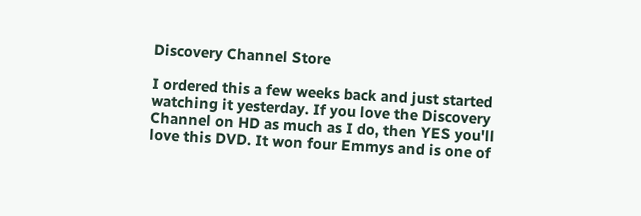Discovery Channel Store

I ordered this a few weeks back and just started watching it yesterday. If you love the Discovery Channel on HD as much as I do, then YES you'll love this DVD. It won four Emmys and is one of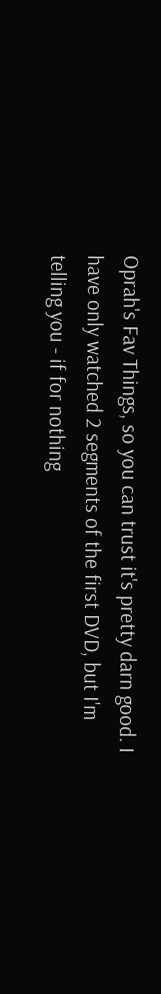Oprah's Fav Things, so you can trust it's pretty darn good. I have only watched 2 segments of the first DVD, but I'm telling you - if for nothing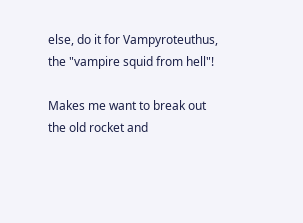else, do it for Vampyroteuthus, the "vampire squid from hell"!

Makes me want to break out the old rocket and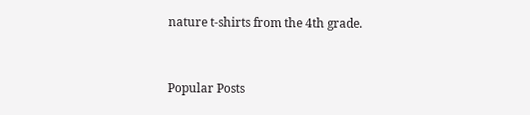nature t-shirts from the 4th grade.


Popular Posts